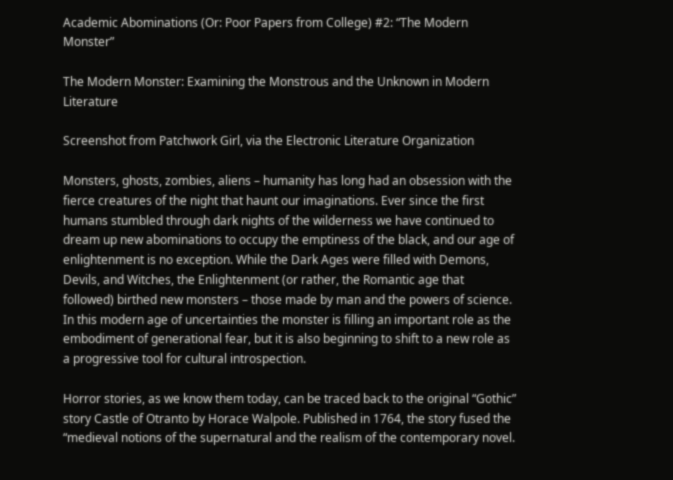Academic Abominations (Or: Poor Papers from College) #2: “The Modern Monster”

The Modern Monster: Examining the Monstrous and the Unknown in Modern Literature

Screenshot from Patchwork Girl, via the Electronic Literature Organization

Monsters, ghosts, zombies, aliens – humanity has long had an obsession with the fierce creatures of the night that haunt our imaginations. Ever since the first humans stumbled through dark nights of the wilderness we have continued to dream up new abominations to occupy the emptiness of the black, and our age of enlightenment is no exception. While the Dark Ages were filled with Demons, Devils, and Witches, the Enlightenment (or rather, the Romantic age that followed) birthed new monsters – those made by man and the powers of science. In this modern age of uncertainties the monster is filling an important role as the embodiment of generational fear, but it is also beginning to shift to a new role as a progressive tool for cultural introspection.

Horror stories, as we know them today, can be traced back to the original “Gothic” story Castle of Otranto by Horace Walpole. Published in 1764, the story fused the “medieval notions of the supernatural and the realism of the contemporary novel.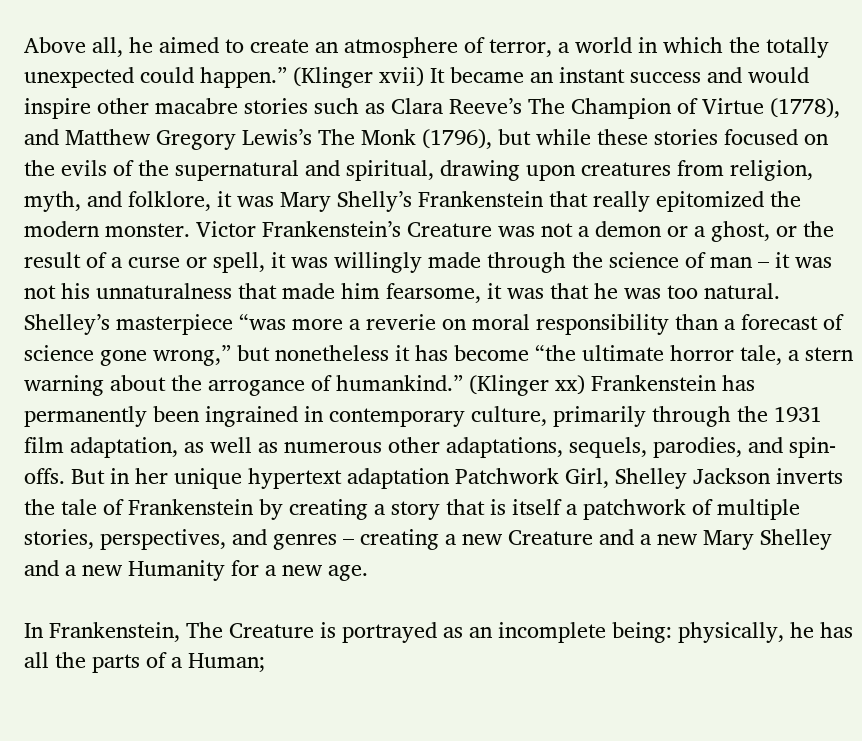Above all, he aimed to create an atmosphere of terror, a world in which the totally unexpected could happen.” (Klinger xvii) It became an instant success and would inspire other macabre stories such as Clara Reeve’s The Champion of Virtue (1778), and Matthew Gregory Lewis’s The Monk (1796), but while these stories focused on the evils of the supernatural and spiritual, drawing upon creatures from religion, myth, and folklore, it was Mary Shelly’s Frankenstein that really epitomized the modern monster. Victor Frankenstein’s Creature was not a demon or a ghost, or the result of a curse or spell, it was willingly made through the science of man – it was not his unnaturalness that made him fearsome, it was that he was too natural. Shelley’s masterpiece “was more a reverie on moral responsibility than a forecast of science gone wrong,” but nonetheless it has become “the ultimate horror tale, a stern warning about the arrogance of humankind.” (Klinger xx) Frankenstein has permanently been ingrained in contemporary culture, primarily through the 1931 film adaptation, as well as numerous other adaptations, sequels, parodies, and spin-offs. But in her unique hypertext adaptation Patchwork Girl, Shelley Jackson inverts the tale of Frankenstein by creating a story that is itself a patchwork of multiple stories, perspectives, and genres – creating a new Creature and a new Mary Shelley and a new Humanity for a new age.

In Frankenstein, The Creature is portrayed as an incomplete being: physically, he has all the parts of a Human;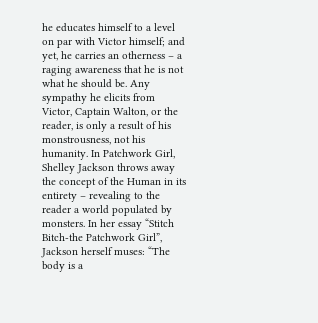he educates himself to a level on par with Victor himself; and yet, he carries an otherness – a raging awareness that he is not what he should be. Any sympathy he elicits from Victor, Captain Walton, or the reader, is only a result of his monstrousness, not his humanity. In Patchwork Girl, Shelley Jackson throws away the concept of the Human in its entirety – revealing to the reader a world populated by monsters. In her essay “Stitch Bitch-the Patchwork Girl”, Jackson herself muses: “The body is a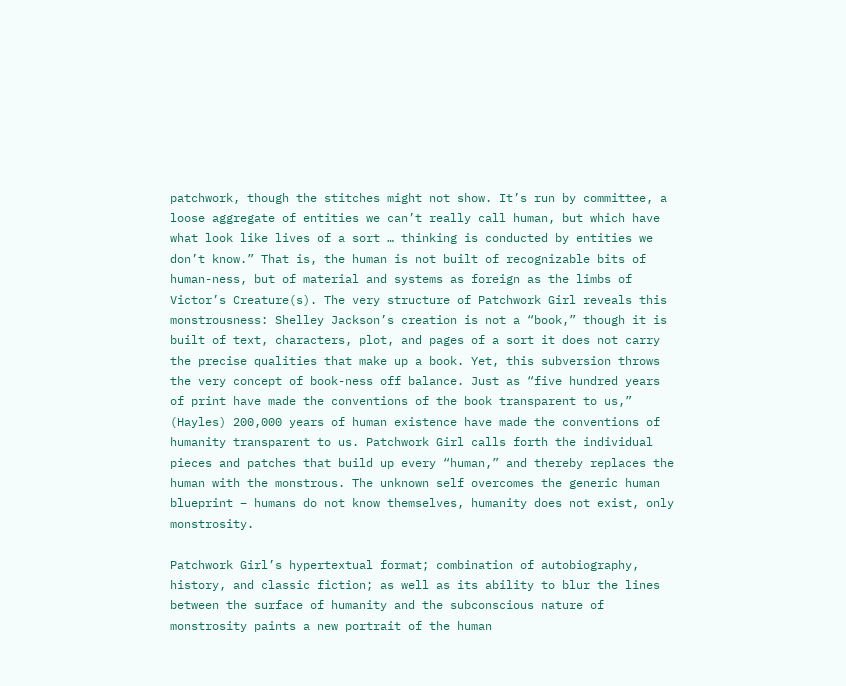patchwork, though the stitches might not show. It’s run by committee, a loose aggregate of entities we can’t really call human, but which have what look like lives of a sort … thinking is conducted by entities we don’t know.” That is, the human is not built of recognizable bits of human-ness, but of material and systems as foreign as the limbs of Victor’s Creature(s). The very structure of Patchwork Girl reveals this monstrousness: Shelley Jackson’s creation is not a “book,” though it is built of text, characters, plot, and pages of a sort it does not carry the precise qualities that make up a book. Yet, this subversion throws the very concept of book-ness off balance. Just as “five hundred years of print have made the conventions of the book transparent to us,” (Hayles) 200,000 years of human existence have made the conventions of humanity transparent to us. Patchwork Girl calls forth the individual pieces and patches that build up every “human,” and thereby replaces the human with the monstrous. The unknown self overcomes the generic human blueprint – humans do not know themselves, humanity does not exist, only monstrosity.

Patchwork Girl’s hypertextual format; combination of autobiography, history, and classic fiction; as well as its ability to blur the lines between the surface of humanity and the subconscious nature of monstrosity paints a new portrait of the human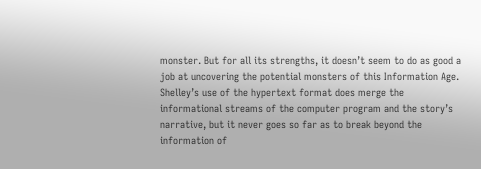monster. But for all its strengths, it doesn’t seem to do as good a job at uncovering the potential monsters of this Information Age. Shelley’s use of the hypertext format does merge the informational streams of the computer program and the story’s narrative, but it never goes so far as to break beyond the information of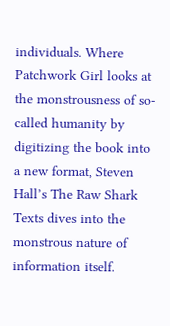individuals. Where Patchwork Girl looks at the monstrousness of so-called humanity by digitizing the book into a new format, Steven Hall’s The Raw Shark Texts dives into the monstrous nature of information itself.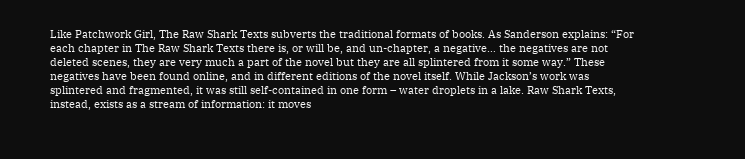Like Patchwork Girl, The Raw Shark Texts subverts the traditional formats of books. As Sanderson explains: “For each chapter in The Raw Shark Texts there is, or will be, and un-chapter, a negative… the negatives are not deleted scenes, they are very much a part of the novel but they are all splintered from it some way.” These negatives have been found online, and in different editions of the novel itself. While Jackson’s work was splintered and fragmented, it was still self-contained in one form – water droplets in a lake. Raw Shark Texts, instead, exists as a stream of information: it moves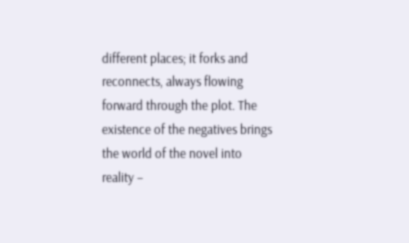different places; it forks and reconnects, always flowing forward through the plot. The existence of the negatives brings the world of the novel into reality –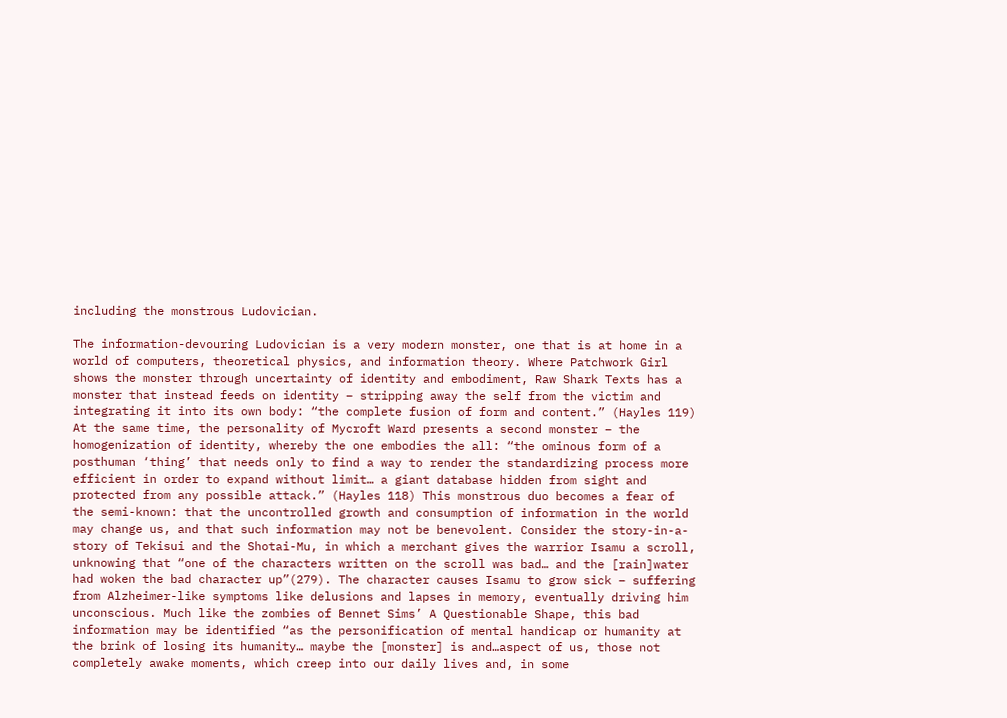including the monstrous Ludovician.

The information-devouring Ludovician is a very modern monster, one that is at home in a world of computers, theoretical physics, and information theory. Where Patchwork Girl shows the monster through uncertainty of identity and embodiment, Raw Shark Texts has a monster that instead feeds on identity – stripping away the self from the victim and integrating it into its own body: “the complete fusion of form and content.” (Hayles 119) At the same time, the personality of Mycroft Ward presents a second monster – the homogenization of identity, whereby the one embodies the all: “the ominous form of a posthuman ‘thing’ that needs only to find a way to render the standardizing process more efficient in order to expand without limit… a giant database hidden from sight and protected from any possible attack.” (Hayles 118) This monstrous duo becomes a fear of the semi-known: that the uncontrolled growth and consumption of information in the world may change us, and that such information may not be benevolent. Consider the story-in-a-story of Tekisui and the Shotai-Mu, in which a merchant gives the warrior Isamu a scroll, unknowing that “one of the characters written on the scroll was bad… and the [rain]water had woken the bad character up”(279). The character causes Isamu to grow sick – suffering from Alzheimer-like symptoms like delusions and lapses in memory, eventually driving him unconscious. Much like the zombies of Bennet Sims’ A Questionable Shape, this bad information may be identified “as the personification of mental handicap or humanity at the brink of losing its humanity… maybe the [monster] is and…aspect of us, those not completely awake moments, which creep into our daily lives and, in some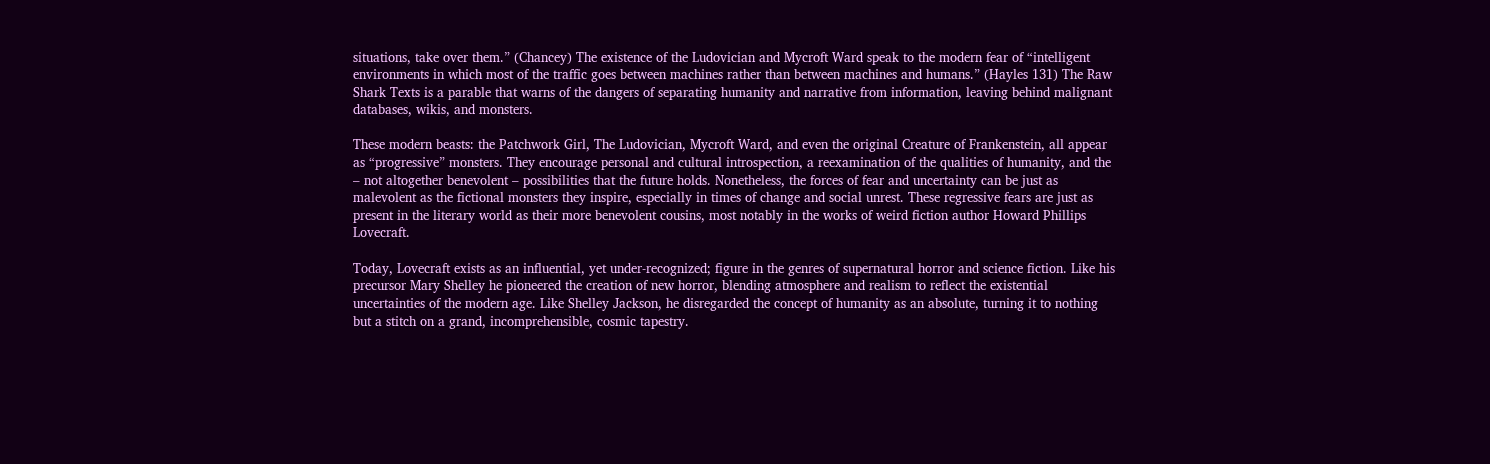situations, take over them.” (Chancey) The existence of the Ludovician and Mycroft Ward speak to the modern fear of “intelligent environments in which most of the traffic goes between machines rather than between machines and humans.” (Hayles 131) The Raw Shark Texts is a parable that warns of the dangers of separating humanity and narrative from information, leaving behind malignant databases, wikis, and monsters.

These modern beasts: the Patchwork Girl, The Ludovician, Mycroft Ward, and even the original Creature of Frankenstein, all appear as “progressive” monsters. They encourage personal and cultural introspection, a reexamination of the qualities of humanity, and the – not altogether benevolent – possibilities that the future holds. Nonetheless, the forces of fear and uncertainty can be just as malevolent as the fictional monsters they inspire, especially in times of change and social unrest. These regressive fears are just as present in the literary world as their more benevolent cousins, most notably in the works of weird fiction author Howard Phillips Lovecraft.

Today, Lovecraft exists as an influential, yet under-recognized; figure in the genres of supernatural horror and science fiction. Like his precursor Mary Shelley he pioneered the creation of new horror, blending atmosphere and realism to reflect the existential uncertainties of the modern age. Like Shelley Jackson, he disregarded the concept of humanity as an absolute, turning it to nothing but a stitch on a grand, incomprehensible, cosmic tapestry.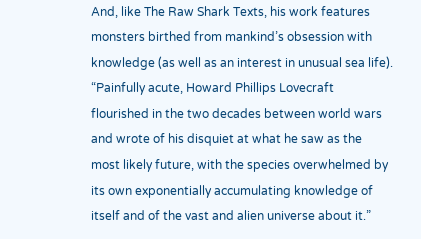And, like The Raw Shark Texts, his work features monsters birthed from mankind’s obsession with knowledge (as well as an interest in unusual sea life). “Painfully acute, Howard Phillips Lovecraft flourished in the two decades between world wars and wrote of his disquiet at what he saw as the most likely future, with the species overwhelmed by its own exponentially accumulating knowledge of itself and of the vast and alien universe about it.”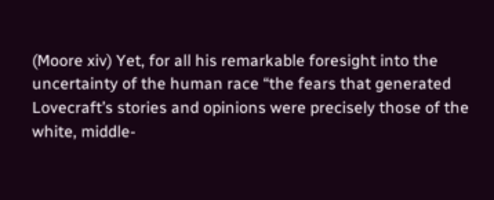(Moore xiv) Yet, for all his remarkable foresight into the uncertainty of the human race “the fears that generated Lovecraft’s stories and opinions were precisely those of the white, middle-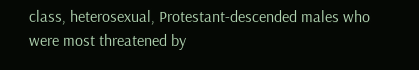class, heterosexual, Protestant-descended males who were most threatened by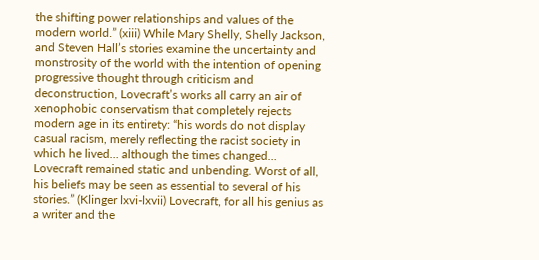the shifting power relationships and values of the modern world.” (xiii) While Mary Shelly, Shelly Jackson, and Steven Hall’s stories examine the uncertainty and monstrosity of the world with the intention of opening progressive thought through criticism and deconstruction, Lovecraft’s works all carry an air of xenophobic conservatism that completely rejects modern age in its entirety: “his words do not display casual racism, merely reflecting the racist society in which he lived… although the times changed… Lovecraft remained static and unbending. Worst of all, his beliefs may be seen as essential to several of his stories.” (Klinger lxvi-lxvii) Lovecraft, for all his genius as a writer and the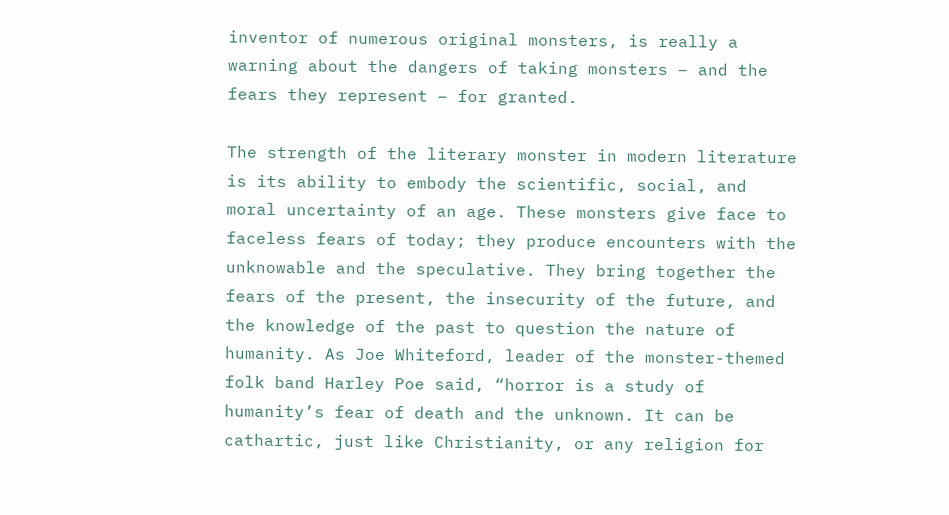inventor of numerous original monsters, is really a warning about the dangers of taking monsters – and the fears they represent – for granted.

The strength of the literary monster in modern literature is its ability to embody the scientific, social, and moral uncertainty of an age. These monsters give face to faceless fears of today; they produce encounters with the unknowable and the speculative. They bring together the fears of the present, the insecurity of the future, and the knowledge of the past to question the nature of humanity. As Joe Whiteford, leader of the monster-themed folk band Harley Poe said, “horror is a study of humanity’s fear of death and the unknown. It can be cathartic, just like Christianity, or any religion for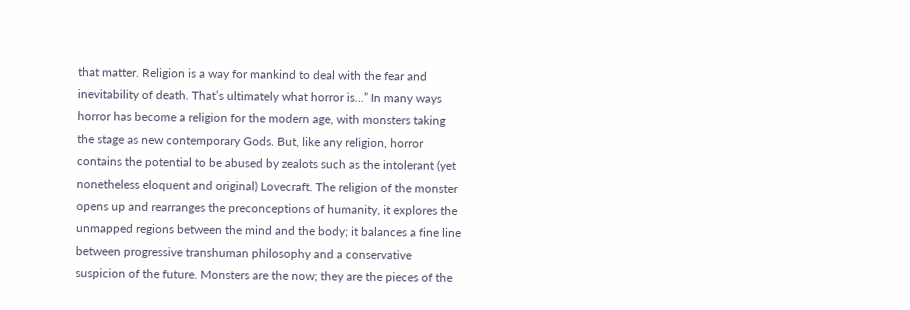that matter. Religion is a way for mankind to deal with the fear and inevitability of death. That’s ultimately what horror is…” In many ways horror has become a religion for the modern age, with monsters taking the stage as new contemporary Gods. But, like any religion, horror contains the potential to be abused by zealots such as the intolerant (yet nonetheless eloquent and original) Lovecraft. The religion of the monster opens up and rearranges the preconceptions of humanity, it explores the unmapped regions between the mind and the body; it balances a fine line between progressive transhuman philosophy and a conservative suspicion of the future. Monsters are the now; they are the pieces of the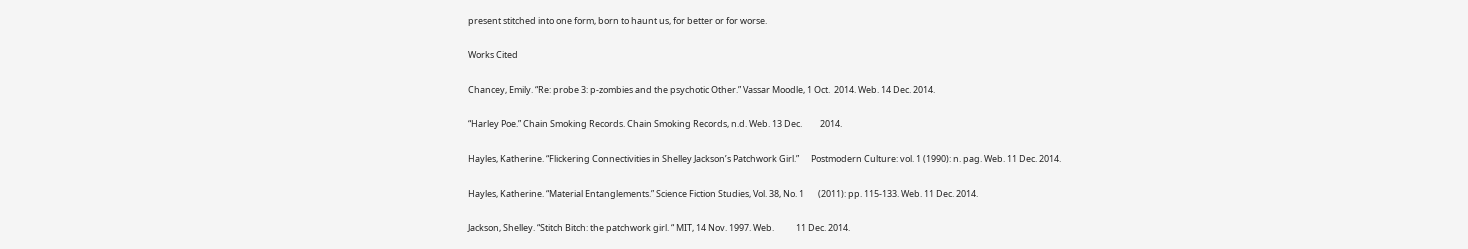present stitched into one form, born to haunt us, for better or for worse.

Works Cited

Chancey, Emily. “Re: probe 3: p-zombies and the psychotic Other.” Vassar Moodle, 1 Oct.  2014. Web. 14 Dec. 2014.

“Harley Poe.” Chain Smoking Records. Chain Smoking Records, n.d. Web. 13 Dec.         2014.

Hayles, Katherine. “Flickering Connectivities in Shelley Jackson’s Patchwork Girl.”      Postmodern Culture: vol. 1 (1990): n. pag. Web. 11 Dec. 2014.

Hayles, Katherine. “Material Entanglements.” Science Fiction Studies, Vol. 38, No. 1       (2011): pp. 115-133. Web. 11 Dec. 2014.

Jackson, Shelley. “Stitch Bitch: the patchwork girl. “ MIT, 14 Nov. 1997. Web.           11 Dec. 2014.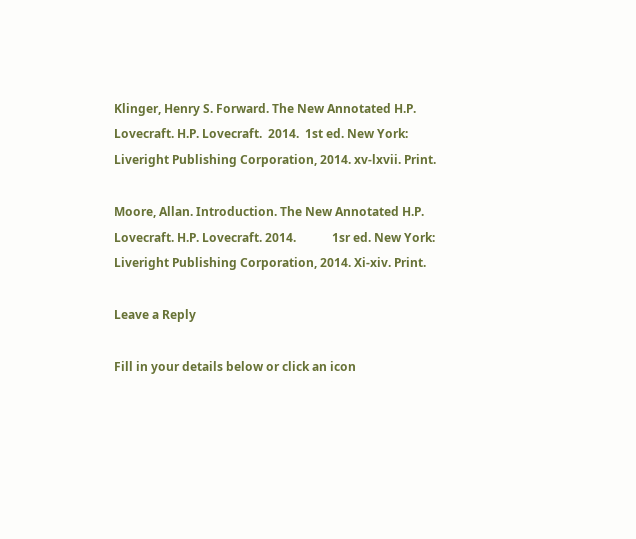Klinger, Henry S. Forward. The New Annotated H.P. Lovecraft. H.P. Lovecraft.  2014.  1st ed. New York: Liveright Publishing Corporation, 2014. xv-lxvii. Print.

Moore, Allan. Introduction. The New Annotated H.P. Lovecraft. H.P. Lovecraft. 2014.            1sr ed. New York: Liveright Publishing Corporation, 2014. Xi-xiv. Print.

Leave a Reply

Fill in your details below or click an icon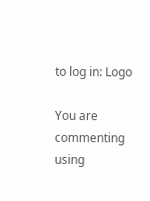to log in: Logo

You are commenting using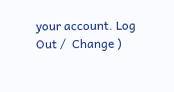your account. Log Out /  Change )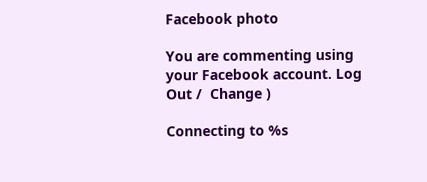Facebook photo

You are commenting using your Facebook account. Log Out /  Change )

Connecting to %s